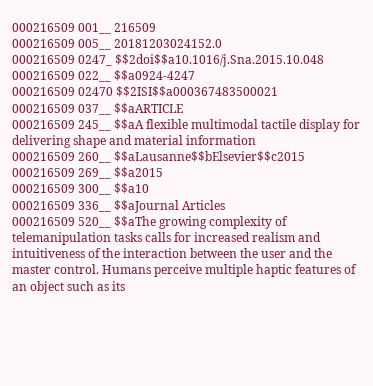000216509 001__ 216509
000216509 005__ 20181203024152.0
000216509 0247_ $$2doi$$a10.1016/j.Sna.2015.10.048
000216509 022__ $$a0924-4247
000216509 02470 $$2ISI$$a000367483500021
000216509 037__ $$aARTICLE
000216509 245__ $$aA flexible multimodal tactile display for delivering shape and material information
000216509 260__ $$aLausanne$$bElsevier$$c2015
000216509 269__ $$a2015
000216509 300__ $$a10
000216509 336__ $$aJournal Articles
000216509 520__ $$aThe growing complexity of telemanipulation tasks calls for increased realism and intuitiveness of the interaction between the user and the master control. Humans perceive multiple haptic features of an object such as its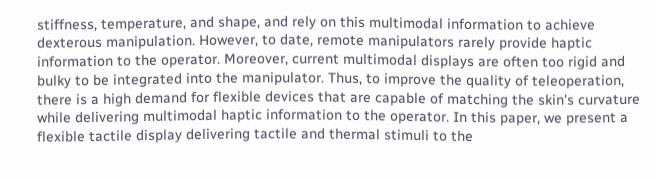stiffness, temperature, and shape, and rely on this multimodal information to achieve dexterous manipulation. However, to date, remote manipulators rarely provide haptic information to the operator. Moreover, current multimodal displays are often too rigid and bulky to be integrated into the manipulator. Thus, to improve the quality of teleoperation, there is a high demand for flexible devices that are capable of matching the skin's curvature while delivering multimodal haptic information to the operator. In this paper, we present a flexible tactile display delivering tactile and thermal stimuli to the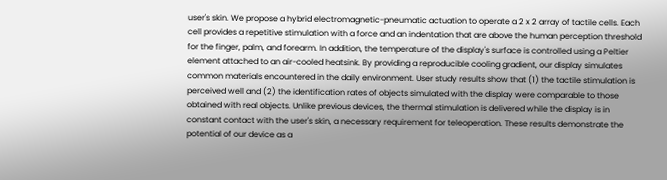user's skin. We propose a hybrid electromagnetic-pneumatic actuation to operate a 2 x 2 array of tactile cells. Each cell provides a repetitive stimulation with a force and an indentation that are above the human perception threshold for the finger, palm, and forearm. In addition, the temperature of the display's surface is controlled using a Peltier element attached to an air-cooled heatsink. By providing a reproducible cooling gradient, our display simulates common materials encountered in the daily environment. User study results show that (1) the tactile stimulation is perceived well and (2) the identification rates of objects simulated with the display were comparable to those obtained with real objects. Unlike previous devices, the thermal stimulation is delivered while the display is in constant contact with the user's skin, a necessary requirement for teleoperation. These results demonstrate the potential of our device as a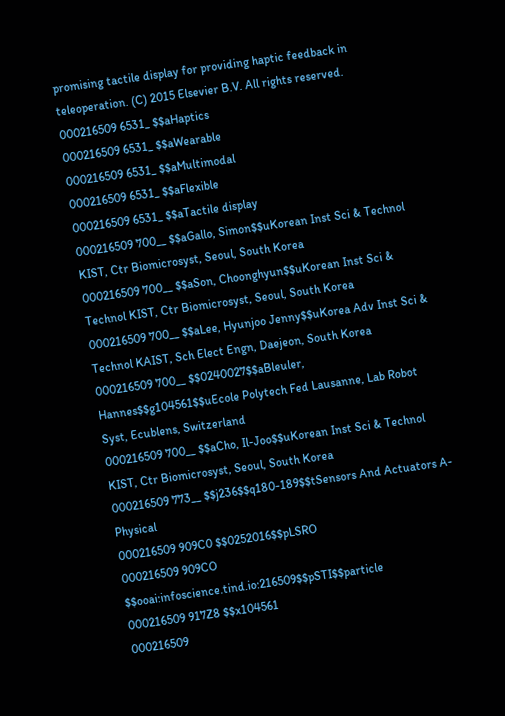promising tactile display for providing haptic feedback in teleoperation. (C) 2015 Elsevier B.V. All rights reserved.
000216509 6531_ $$aHaptics
000216509 6531_ $$aWearable
000216509 6531_ $$aMultimodal
000216509 6531_ $$aFlexible
000216509 6531_ $$aTactile display
000216509 700__ $$aGallo, Simon$$uKorean Inst Sci & Technol KIST, Ctr Biomicrosyst, Seoul, South Korea
000216509 700__ $$aSon, Choonghyun$$uKorean Inst Sci & Technol KIST, Ctr Biomicrosyst, Seoul, South Korea
000216509 700__ $$aLee, Hyunjoo Jenny$$uKorea Adv Inst Sci & Technol KAIST, Sch Elect Engn, Daejeon, South Korea
000216509 700__ $$0240027$$aBleuler, Hannes$$g104561$$uEcole Polytech Fed Lausanne, Lab Robot Syst, Ecublens, Switzerland
000216509 700__ $$aCho, Il-Joo$$uKorean Inst Sci & Technol KIST, Ctr Biomicrosyst, Seoul, South Korea
000216509 773__ $$j236$$q180-189$$tSensors And Actuators A-Physical
000216509 909C0 $$0252016$$pLSRO
000216509 909CO $$ooai:infoscience.tind.io:216509$$pSTI$$particle
000216509 917Z8 $$x104561
000216509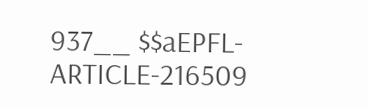937__ $$aEPFL-ARTICLE-216509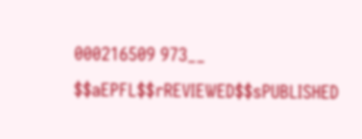000216509 973__ $$aEPFL$$rREVIEWED$$sPUBLISHED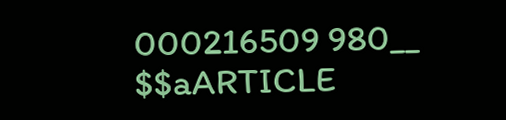000216509 980__ $$aARTICLE